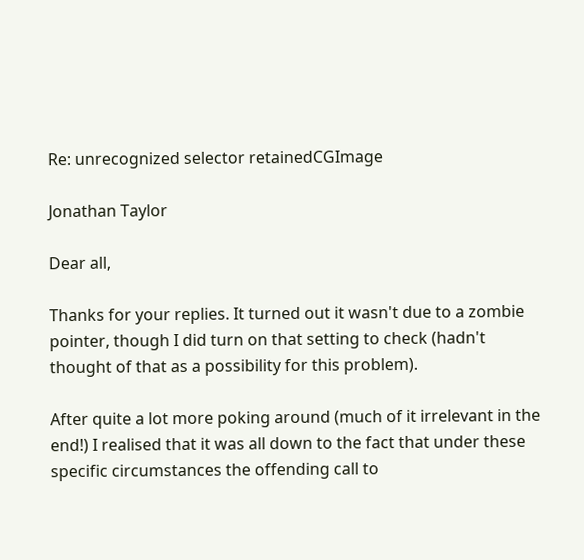Re: unrecognized selector retainedCGImage

Jonathan Taylor

Dear all,

Thanks for your replies. It turned out it wasn't due to a zombie pointer, though I did turn on that setting to check (hadn't thought of that as a possibility for this problem).

After quite a lot more poking around (much of it irrelevant in the end!) I realised that it was all down to the fact that under these specific circumstances the offending call to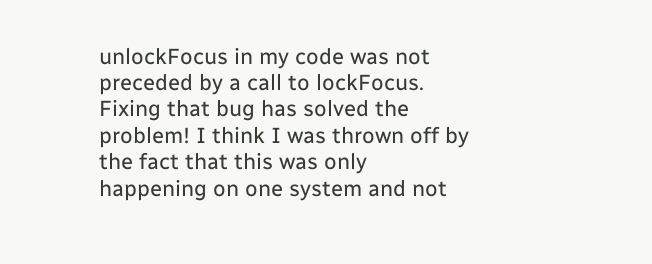unlockFocus in my code was not preceded by a call to lockFocus. Fixing that bug has solved the problem! I think I was thrown off by the fact that this was only happening on one system and not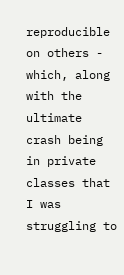reproducible on others - which, along with the ultimate crash being in private classes that I was struggling to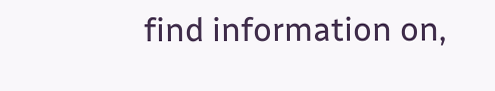find information on,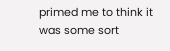primed me to think it was some sort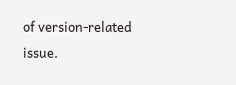of version-related issue.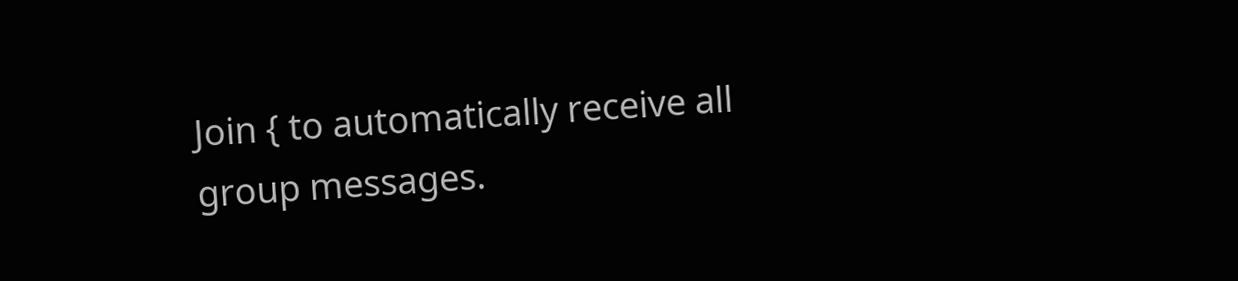Join { to automatically receive all group messages.